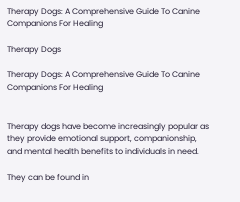Therapy Dogs: A Comprehensive Guide To Canine Companions For Healing

Therapy Dogs

Therapy Dogs: A Comprehensive Guide To Canine Companions For Healing


Therapy dogs have become increasingly popular as they provide emotional support, companionship, and mental health benefits to individuals in need.

They can be found in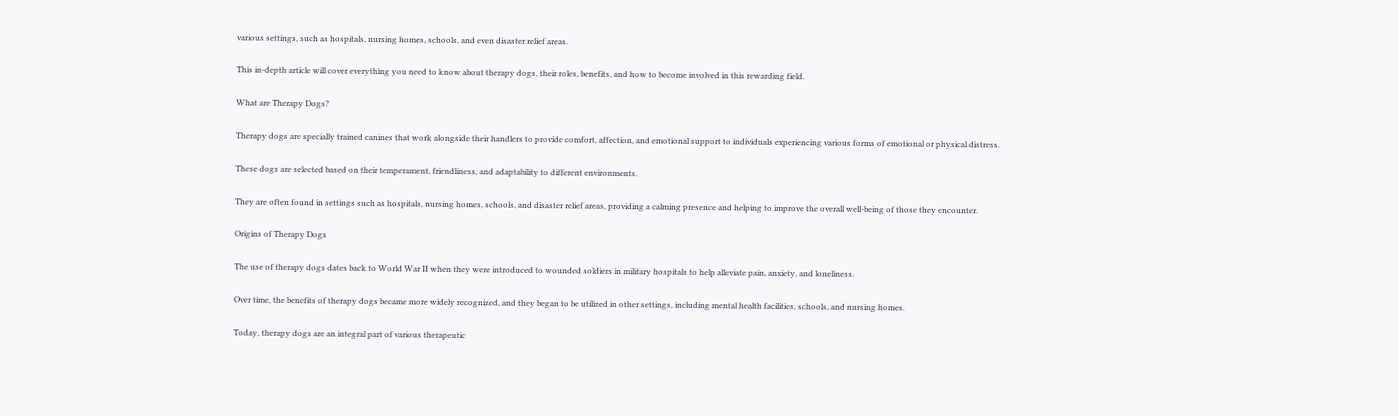various settings, such as hospitals, nursing homes, schools, and even disaster relief areas.

This in-depth article will cover everything you need to know about therapy dogs, their roles, benefits, and how to become involved in this rewarding field.

What are Therapy Dogs?

Therapy dogs are specially trained canines that work alongside their handlers to provide comfort, affection, and emotional support to individuals experiencing various forms of emotional or physical distress.

These dogs are selected based on their temperament, friendliness, and adaptability to different environments.

They are often found in settings such as hospitals, nursing homes, schools, and disaster relief areas, providing a calming presence and helping to improve the overall well-being of those they encounter.

Origins of Therapy Dogs

The use of therapy dogs dates back to World War II when they were introduced to wounded soldiers in military hospitals to help alleviate pain, anxiety, and loneliness.

Over time, the benefits of therapy dogs became more widely recognized, and they began to be utilized in other settings, including mental health facilities, schools, and nursing homes.

Today, therapy dogs are an integral part of various therapeutic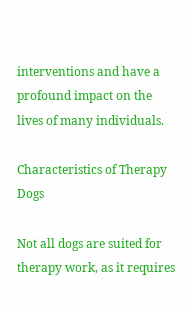interventions and have a profound impact on the lives of many individuals.

Characteristics of Therapy Dogs

Not all dogs are suited for therapy work, as it requires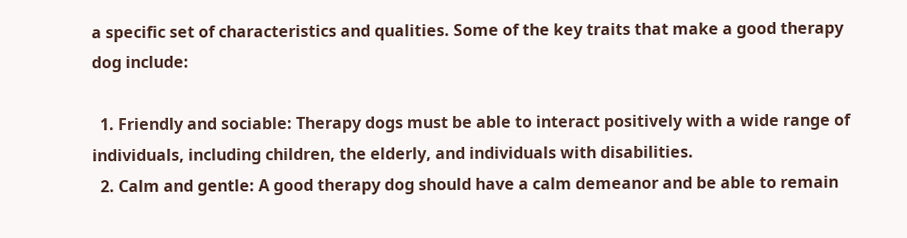a specific set of characteristics and qualities. Some of the key traits that make a good therapy dog include:

  1. Friendly and sociable: Therapy dogs must be able to interact positively with a wide range of individuals, including children, the elderly, and individuals with disabilities.
  2. Calm and gentle: A good therapy dog should have a calm demeanor and be able to remain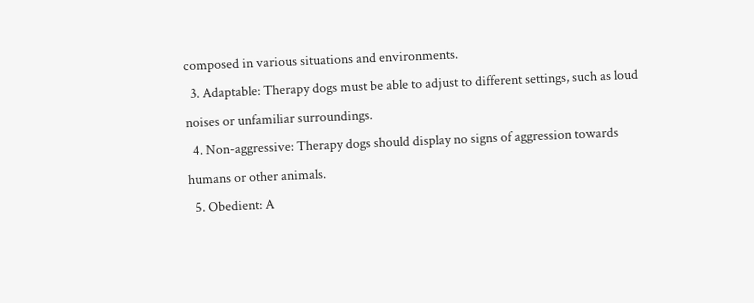composed in various situations and environments.
  3. Adaptable: Therapy dogs must be able to adjust to different settings, such as loud noises or unfamiliar surroundings.
  4. Non-aggressive: Therapy dogs should display no signs of aggression towards humans or other animals.
  5. Obedient: A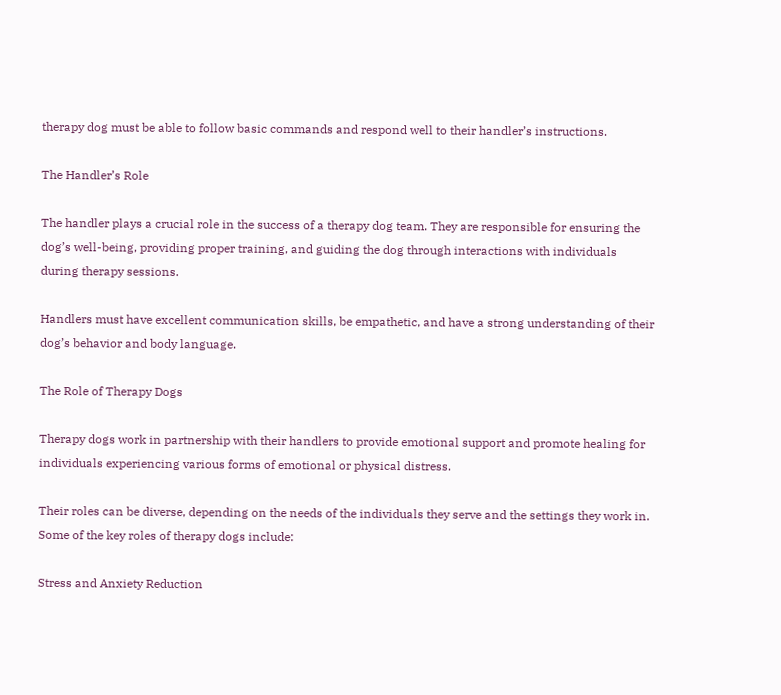therapy dog must be able to follow basic commands and respond well to their handler’s instructions.

The Handler’s Role

The handler plays a crucial role in the success of a therapy dog team. They are responsible for ensuring the dog’s well-being, providing proper training, and guiding the dog through interactions with individuals during therapy sessions.

Handlers must have excellent communication skills, be empathetic, and have a strong understanding of their dog’s behavior and body language.

The Role of Therapy Dogs

Therapy dogs work in partnership with their handlers to provide emotional support and promote healing for individuals experiencing various forms of emotional or physical distress.

Their roles can be diverse, depending on the needs of the individuals they serve and the settings they work in. Some of the key roles of therapy dogs include:

Stress and Anxiety Reduction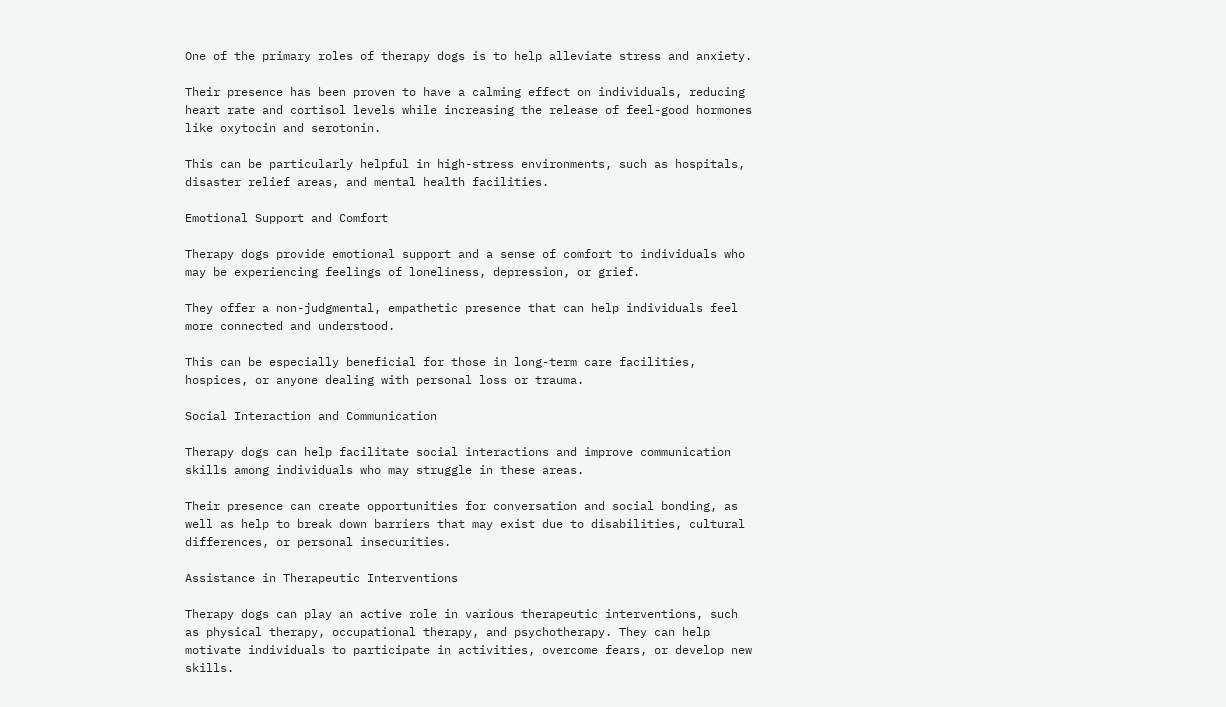One of the primary roles of therapy dogs is to help alleviate stress and anxiety.

Their presence has been proven to have a calming effect on individuals, reducing heart rate and cortisol levels while increasing the release of feel-good hormones like oxytocin and serotonin.

This can be particularly helpful in high-stress environments, such as hospitals, disaster relief areas, and mental health facilities.

Emotional Support and Comfort

Therapy dogs provide emotional support and a sense of comfort to individuals who may be experiencing feelings of loneliness, depression, or grief.

They offer a non-judgmental, empathetic presence that can help individuals feel more connected and understood.

This can be especially beneficial for those in long-term care facilities, hospices, or anyone dealing with personal loss or trauma.

Social Interaction and Communication

Therapy dogs can help facilitate social interactions and improve communication skills among individuals who may struggle in these areas.

Their presence can create opportunities for conversation and social bonding, as well as help to break down barriers that may exist due to disabilities, cultural differences, or personal insecurities.

Assistance in Therapeutic Interventions

Therapy dogs can play an active role in various therapeutic interventions, such as physical therapy, occupational therapy, and psychotherapy. They can help motivate individuals to participate in activities, overcome fears, or develop new skills.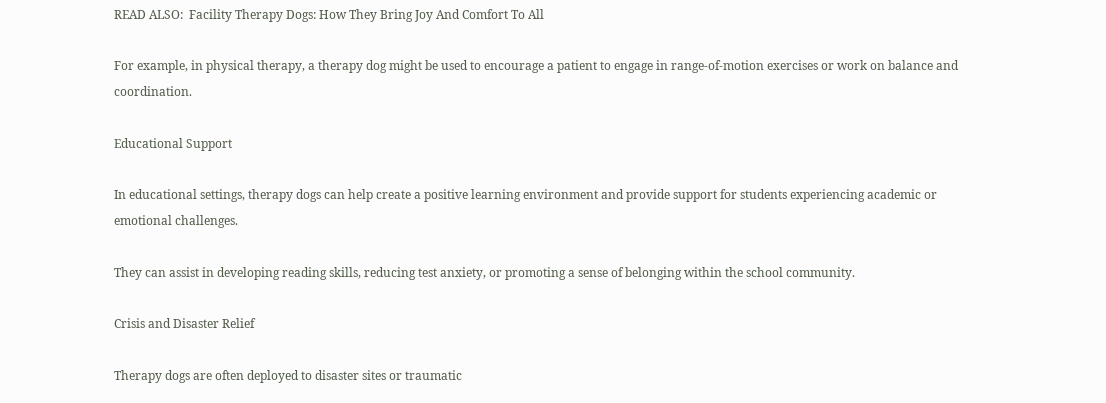READ ALSO:  Facility Therapy Dogs: How They Bring Joy And Comfort To All

For example, in physical therapy, a therapy dog might be used to encourage a patient to engage in range-of-motion exercises or work on balance and coordination.

Educational Support

In educational settings, therapy dogs can help create a positive learning environment and provide support for students experiencing academic or emotional challenges.

They can assist in developing reading skills, reducing test anxiety, or promoting a sense of belonging within the school community.

Crisis and Disaster Relief

Therapy dogs are often deployed to disaster sites or traumatic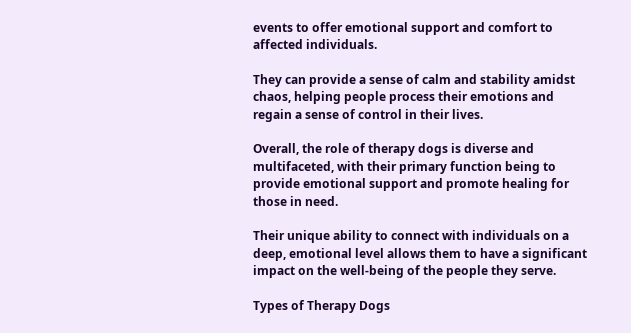events to offer emotional support and comfort to affected individuals.

They can provide a sense of calm and stability amidst chaos, helping people process their emotions and regain a sense of control in their lives.

Overall, the role of therapy dogs is diverse and multifaceted, with their primary function being to provide emotional support and promote healing for those in need.

Their unique ability to connect with individuals on a deep, emotional level allows them to have a significant impact on the well-being of the people they serve.

Types of Therapy Dogs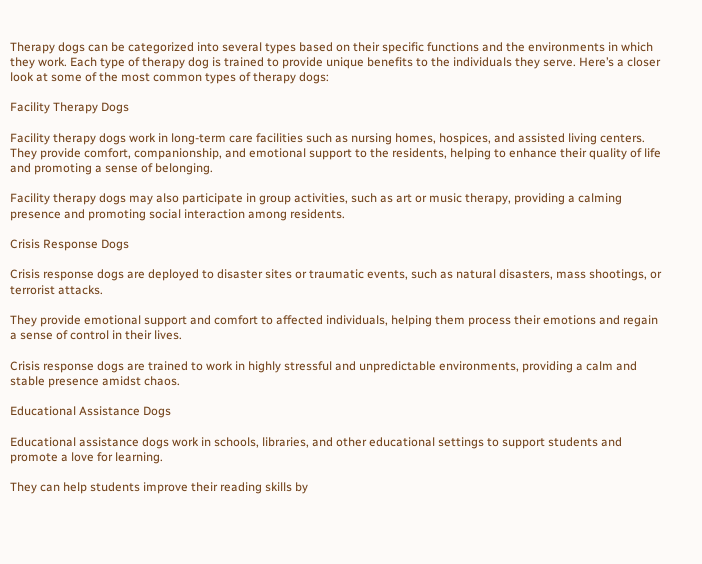Therapy dogs can be categorized into several types based on their specific functions and the environments in which they work. Each type of therapy dog is trained to provide unique benefits to the individuals they serve. Here’s a closer look at some of the most common types of therapy dogs:

Facility Therapy Dogs

Facility therapy dogs work in long-term care facilities such as nursing homes, hospices, and assisted living centers. They provide comfort, companionship, and emotional support to the residents, helping to enhance their quality of life and promoting a sense of belonging.

Facility therapy dogs may also participate in group activities, such as art or music therapy, providing a calming presence and promoting social interaction among residents.

Crisis Response Dogs

Crisis response dogs are deployed to disaster sites or traumatic events, such as natural disasters, mass shootings, or terrorist attacks.

They provide emotional support and comfort to affected individuals, helping them process their emotions and regain a sense of control in their lives.

Crisis response dogs are trained to work in highly stressful and unpredictable environments, providing a calm and stable presence amidst chaos.

Educational Assistance Dogs

Educational assistance dogs work in schools, libraries, and other educational settings to support students and promote a love for learning.

They can help students improve their reading skills by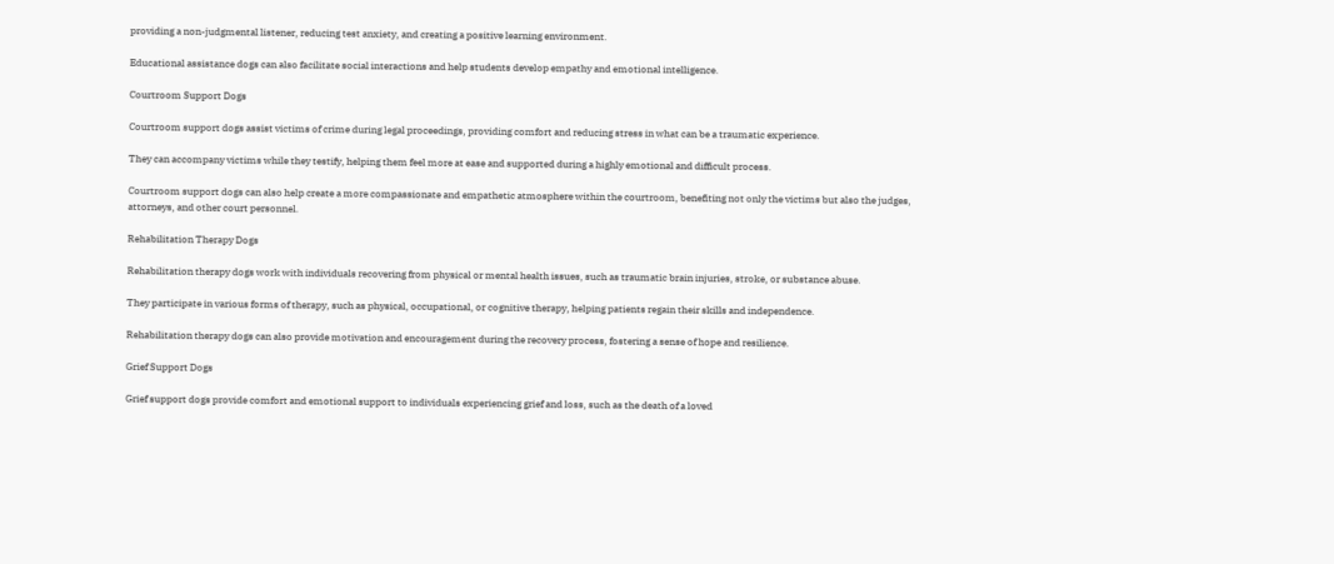providing a non-judgmental listener, reducing test anxiety, and creating a positive learning environment.

Educational assistance dogs can also facilitate social interactions and help students develop empathy and emotional intelligence.

Courtroom Support Dogs

Courtroom support dogs assist victims of crime during legal proceedings, providing comfort and reducing stress in what can be a traumatic experience.

They can accompany victims while they testify, helping them feel more at ease and supported during a highly emotional and difficult process.

Courtroom support dogs can also help create a more compassionate and empathetic atmosphere within the courtroom, benefiting not only the victims but also the judges, attorneys, and other court personnel.

Rehabilitation Therapy Dogs

Rehabilitation therapy dogs work with individuals recovering from physical or mental health issues, such as traumatic brain injuries, stroke, or substance abuse.

They participate in various forms of therapy, such as physical, occupational, or cognitive therapy, helping patients regain their skills and independence.

Rehabilitation therapy dogs can also provide motivation and encouragement during the recovery process, fostering a sense of hope and resilience.

Grief Support Dogs

Grief support dogs provide comfort and emotional support to individuals experiencing grief and loss, such as the death of a loved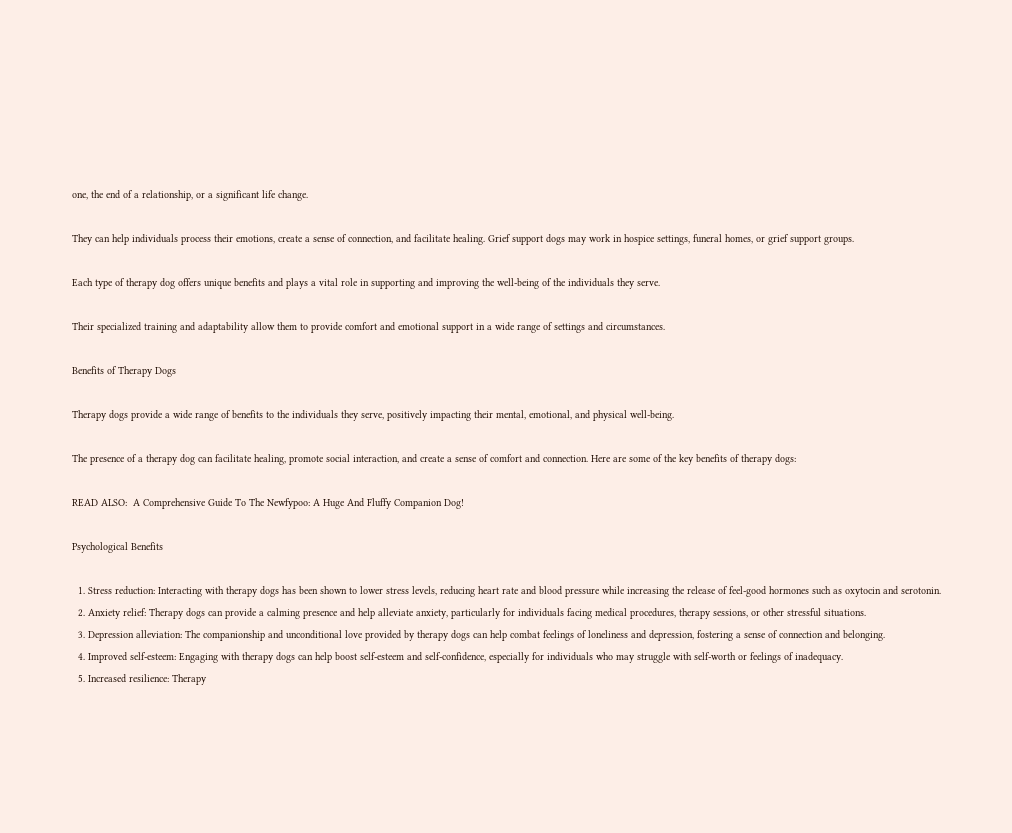one, the end of a relationship, or a significant life change.

They can help individuals process their emotions, create a sense of connection, and facilitate healing. Grief support dogs may work in hospice settings, funeral homes, or grief support groups.

Each type of therapy dog offers unique benefits and plays a vital role in supporting and improving the well-being of the individuals they serve.

Their specialized training and adaptability allow them to provide comfort and emotional support in a wide range of settings and circumstances.

Benefits of Therapy Dogs

Therapy dogs provide a wide range of benefits to the individuals they serve, positively impacting their mental, emotional, and physical well-being.

The presence of a therapy dog can facilitate healing, promote social interaction, and create a sense of comfort and connection. Here are some of the key benefits of therapy dogs:

READ ALSO:  A Comprehensive Guide To The Newfypoo: A Huge And Fluffy Companion Dog!

Psychological Benefits

  1. Stress reduction: Interacting with therapy dogs has been shown to lower stress levels, reducing heart rate and blood pressure while increasing the release of feel-good hormones such as oxytocin and serotonin.
  2. Anxiety relief: Therapy dogs can provide a calming presence and help alleviate anxiety, particularly for individuals facing medical procedures, therapy sessions, or other stressful situations.
  3. Depression alleviation: The companionship and unconditional love provided by therapy dogs can help combat feelings of loneliness and depression, fostering a sense of connection and belonging.
  4. Improved self-esteem: Engaging with therapy dogs can help boost self-esteem and self-confidence, especially for individuals who may struggle with self-worth or feelings of inadequacy.
  5. Increased resilience: Therapy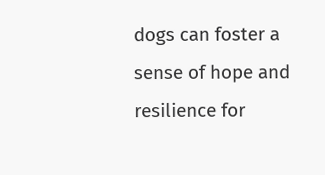dogs can foster a sense of hope and resilience for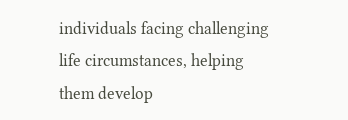individuals facing challenging life circumstances, helping them develop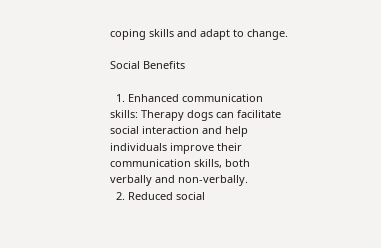coping skills and adapt to change.

Social Benefits

  1. Enhanced communication skills: Therapy dogs can facilitate social interaction and help individuals improve their communication skills, both verbally and non-verbally.
  2. Reduced social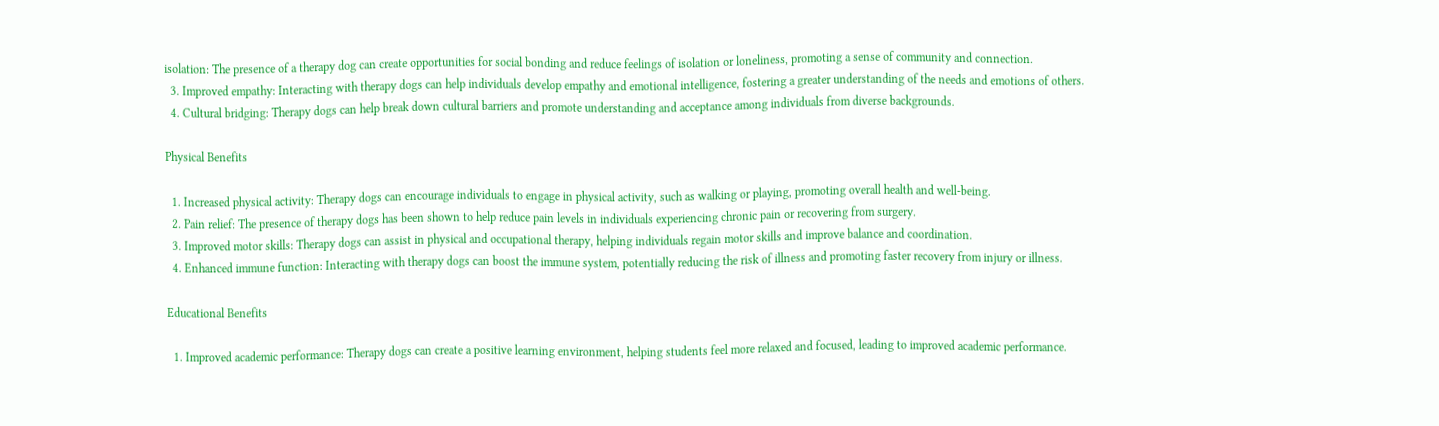isolation: The presence of a therapy dog can create opportunities for social bonding and reduce feelings of isolation or loneliness, promoting a sense of community and connection.
  3. Improved empathy: Interacting with therapy dogs can help individuals develop empathy and emotional intelligence, fostering a greater understanding of the needs and emotions of others.
  4. Cultural bridging: Therapy dogs can help break down cultural barriers and promote understanding and acceptance among individuals from diverse backgrounds.

Physical Benefits

  1. Increased physical activity: Therapy dogs can encourage individuals to engage in physical activity, such as walking or playing, promoting overall health and well-being.
  2. Pain relief: The presence of therapy dogs has been shown to help reduce pain levels in individuals experiencing chronic pain or recovering from surgery.
  3. Improved motor skills: Therapy dogs can assist in physical and occupational therapy, helping individuals regain motor skills and improve balance and coordination.
  4. Enhanced immune function: Interacting with therapy dogs can boost the immune system, potentially reducing the risk of illness and promoting faster recovery from injury or illness.

Educational Benefits

  1. Improved academic performance: Therapy dogs can create a positive learning environment, helping students feel more relaxed and focused, leading to improved academic performance.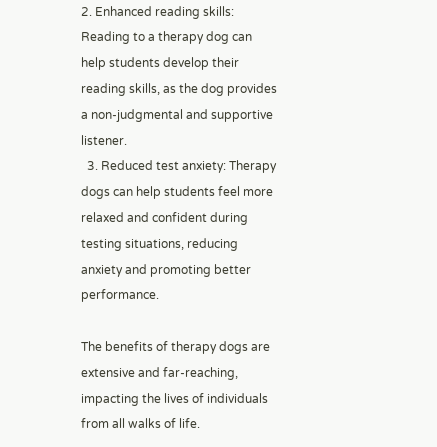2. Enhanced reading skills: Reading to a therapy dog can help students develop their reading skills, as the dog provides a non-judgmental and supportive listener.
  3. Reduced test anxiety: Therapy dogs can help students feel more relaxed and confident during testing situations, reducing anxiety and promoting better performance.

The benefits of therapy dogs are extensive and far-reaching, impacting the lives of individuals from all walks of life.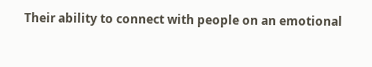Their ability to connect with people on an emotional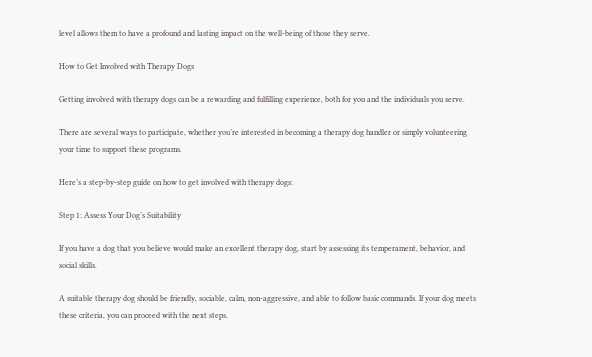level allows them to have a profound and lasting impact on the well-being of those they serve.

How to Get Involved with Therapy Dogs

Getting involved with therapy dogs can be a rewarding and fulfilling experience, both for you and the individuals you serve.

There are several ways to participate, whether you’re interested in becoming a therapy dog handler or simply volunteering your time to support these programs.

Here’s a step-by-step guide on how to get involved with therapy dogs:

Step 1: Assess Your Dog’s Suitability

If you have a dog that you believe would make an excellent therapy dog, start by assessing its temperament, behavior, and social skills.

A suitable therapy dog should be friendly, sociable, calm, non-aggressive, and able to follow basic commands. If your dog meets these criteria, you can proceed with the next steps.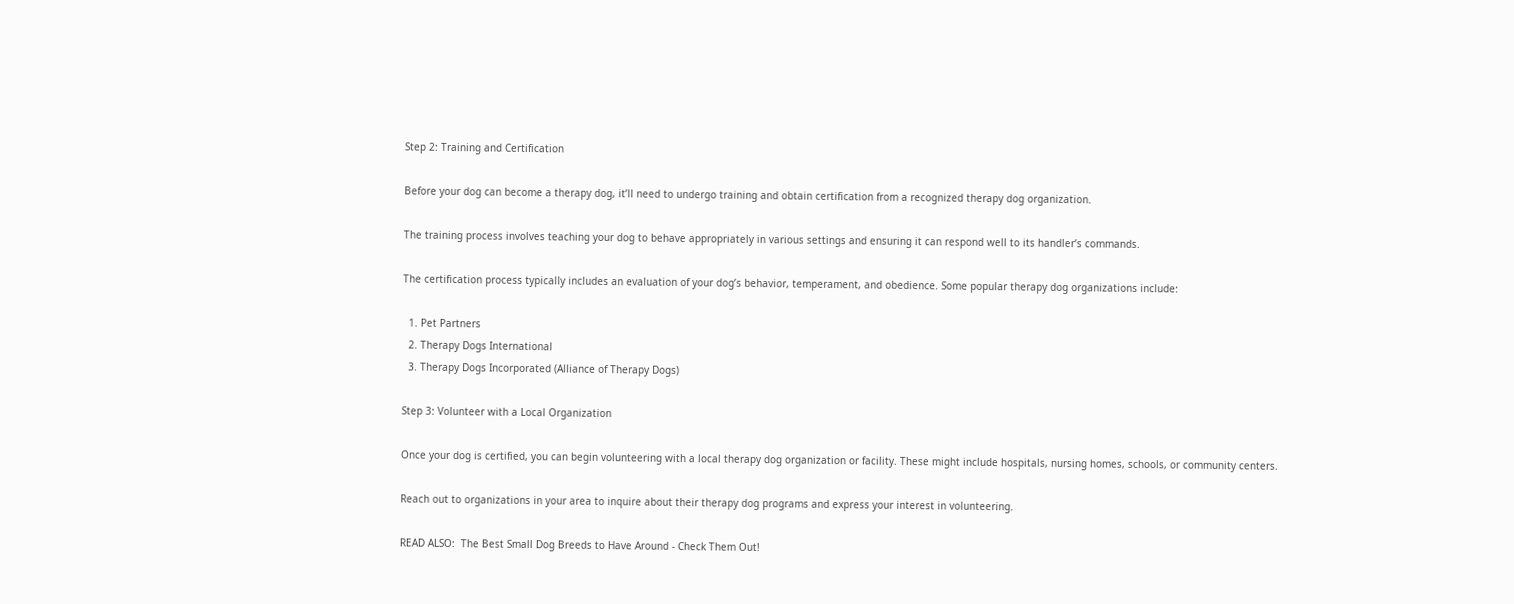Step 2: Training and Certification

Before your dog can become a therapy dog, it’ll need to undergo training and obtain certification from a recognized therapy dog organization.

The training process involves teaching your dog to behave appropriately in various settings and ensuring it can respond well to its handler’s commands.

The certification process typically includes an evaluation of your dog’s behavior, temperament, and obedience. Some popular therapy dog organizations include:

  1. Pet Partners
  2. Therapy Dogs International
  3. Therapy Dogs Incorporated (Alliance of Therapy Dogs)

Step 3: Volunteer with a Local Organization

Once your dog is certified, you can begin volunteering with a local therapy dog organization or facility. These might include hospitals, nursing homes, schools, or community centers.

Reach out to organizations in your area to inquire about their therapy dog programs and express your interest in volunteering.

READ ALSO:  The Best Small Dog Breeds to Have Around - Check Them Out!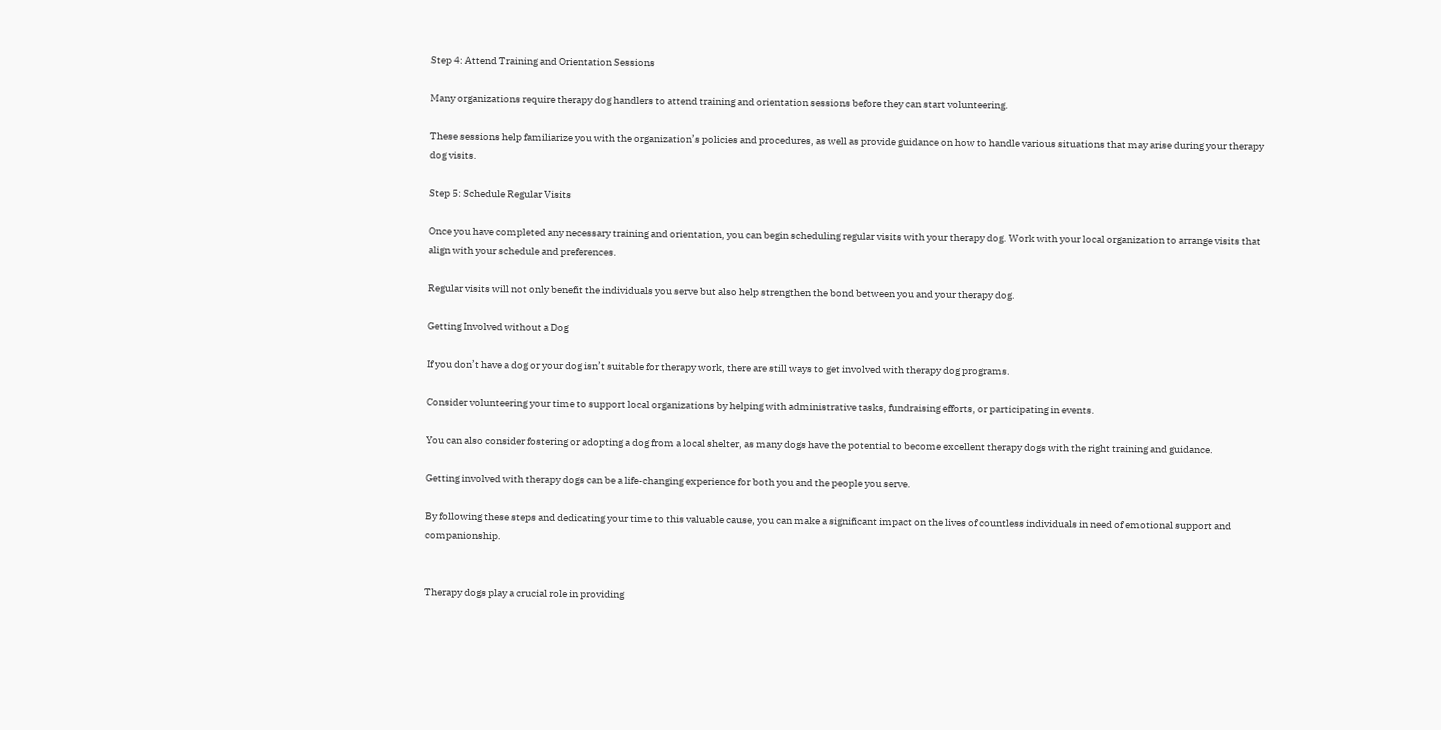Step 4: Attend Training and Orientation Sessions

Many organizations require therapy dog handlers to attend training and orientation sessions before they can start volunteering.

These sessions help familiarize you with the organization’s policies and procedures, as well as provide guidance on how to handle various situations that may arise during your therapy dog visits.

Step 5: Schedule Regular Visits

Once you have completed any necessary training and orientation, you can begin scheduling regular visits with your therapy dog. Work with your local organization to arrange visits that align with your schedule and preferences.

Regular visits will not only benefit the individuals you serve but also help strengthen the bond between you and your therapy dog.

Getting Involved without a Dog

If you don’t have a dog or your dog isn’t suitable for therapy work, there are still ways to get involved with therapy dog programs.

Consider volunteering your time to support local organizations by helping with administrative tasks, fundraising efforts, or participating in events.

You can also consider fostering or adopting a dog from a local shelter, as many dogs have the potential to become excellent therapy dogs with the right training and guidance.

Getting involved with therapy dogs can be a life-changing experience for both you and the people you serve.

By following these steps and dedicating your time to this valuable cause, you can make a significant impact on the lives of countless individuals in need of emotional support and companionship.


Therapy dogs play a crucial role in providing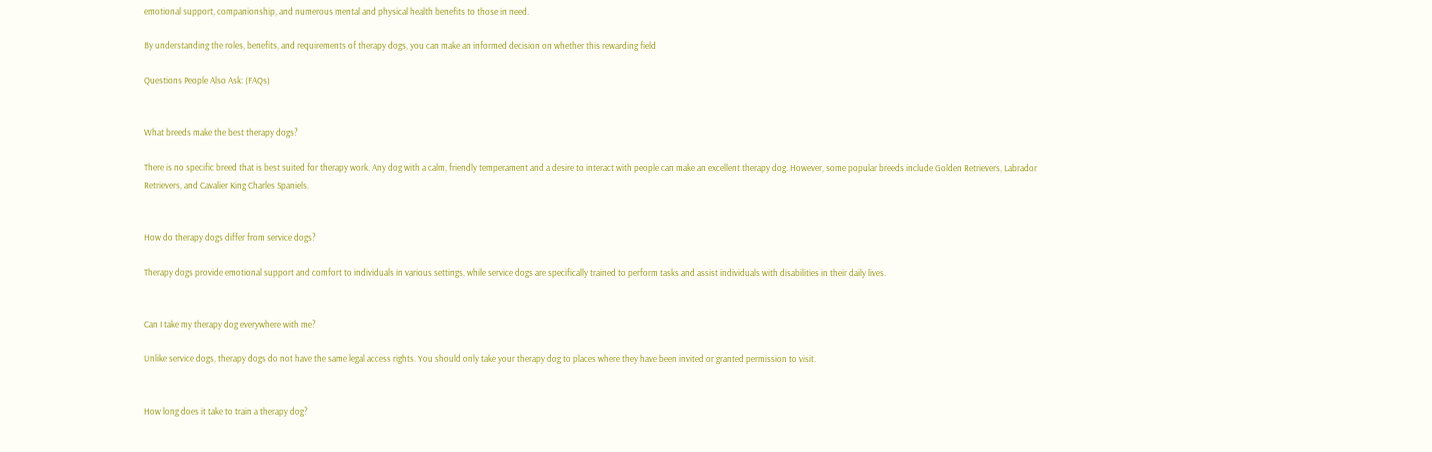emotional support, companionship, and numerous mental and physical health benefits to those in need.

By understanding the roles, benefits, and requirements of therapy dogs, you can make an informed decision on whether this rewarding field

Questions People Also Ask: (FAQs)


What breeds make the best therapy dogs?

There is no specific breed that is best suited for therapy work. Any dog with a calm, friendly temperament and a desire to interact with people can make an excellent therapy dog. However, some popular breeds include Golden Retrievers, Labrador Retrievers, and Cavalier King Charles Spaniels.


How do therapy dogs differ from service dogs?

Therapy dogs provide emotional support and comfort to individuals in various settings, while service dogs are specifically trained to perform tasks and assist individuals with disabilities in their daily lives.


Can I take my therapy dog everywhere with me?

Unlike service dogs, therapy dogs do not have the same legal access rights. You should only take your therapy dog to places where they have been invited or granted permission to visit.


How long does it take to train a therapy dog?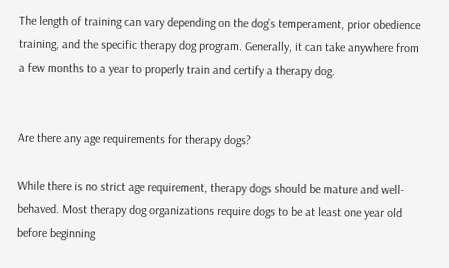The length of training can vary depending on the dog’s temperament, prior obedience training, and the specific therapy dog program. Generally, it can take anywhere from a few months to a year to properly train and certify a therapy dog.


Are there any age requirements for therapy dogs?

While there is no strict age requirement, therapy dogs should be mature and well-behaved. Most therapy dog organizations require dogs to be at least one year old before beginning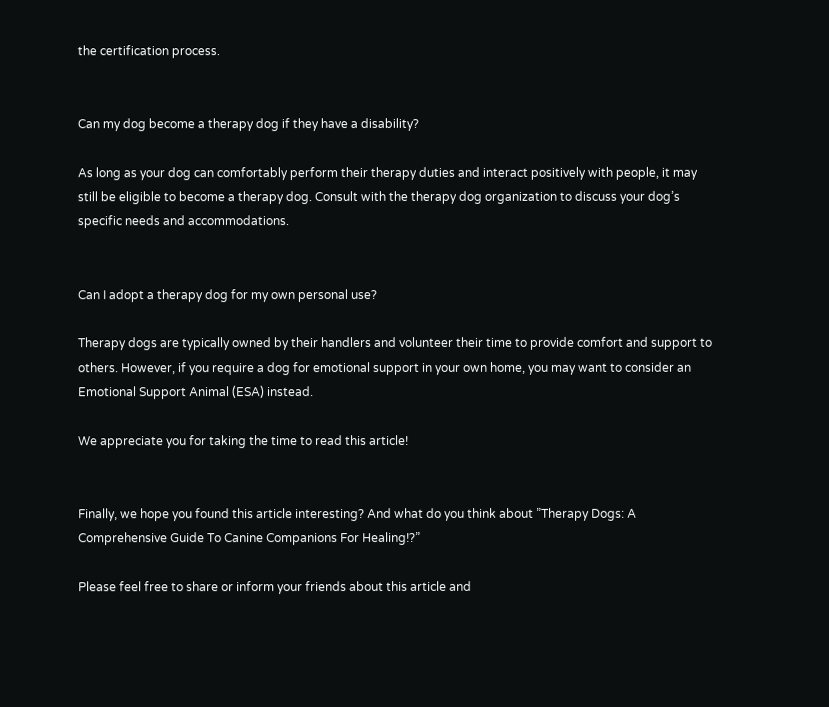the certification process.


Can my dog become a therapy dog if they have a disability?

As long as your dog can comfortably perform their therapy duties and interact positively with people, it may still be eligible to become a therapy dog. Consult with the therapy dog organization to discuss your dog’s specific needs and accommodations.


Can I adopt a therapy dog for my own personal use?

Therapy dogs are typically owned by their handlers and volunteer their time to provide comfort and support to others. However, if you require a dog for emotional support in your own home, you may want to consider an Emotional Support Animal (ESA) instead.

We appreciate you for taking the time to read this article!


Finally, we hope you found this article interesting? And what do you think about ”Therapy Dogs: A Comprehensive Guide To Canine Companions For Healing!?”

Please feel free to share or inform your friends about this article and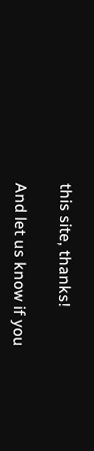this site, thanks!

And let us know if you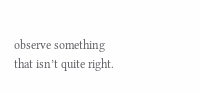observe something that isn’t quite right.